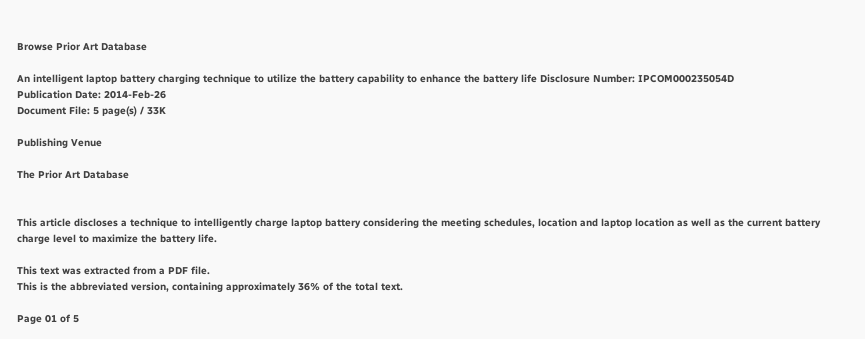Browse Prior Art Database

An intelligent laptop battery charging technique to utilize the battery capability to enhance the battery life Disclosure Number: IPCOM000235054D
Publication Date: 2014-Feb-26
Document File: 5 page(s) / 33K

Publishing Venue

The Prior Art Database


This article discloses a technique to intelligently charge laptop battery considering the meeting schedules, location and laptop location as well as the current battery charge level to maximize the battery life.

This text was extracted from a PDF file.
This is the abbreviated version, containing approximately 36% of the total text.

Page 01 of 5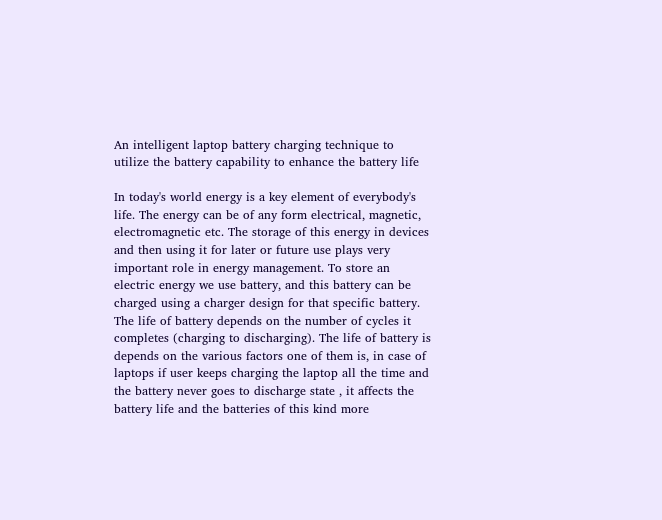An intelligent laptop battery charging technique to utilize the battery capability to enhance the battery life

In today's world energy is a key element of everybody's life. The energy can be of any form electrical, magnetic, electromagnetic etc. The storage of this energy in devices and then using it for later or future use plays very important role in energy management. To store an electric energy we use battery, and this battery can be charged using a charger design for that specific battery. The life of battery depends on the number of cycles it completes (charging to discharging). The life of battery is depends on the various factors one of them is, in case of laptops if user keeps charging the laptop all the time and the battery never goes to discharge state , it affects the battery life and the batteries of this kind more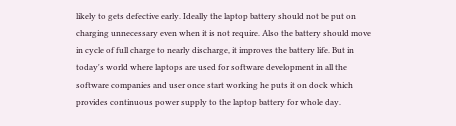likely to gets defective early. Ideally the laptop battery should not be put on charging unnecessary even when it is not require. Also the battery should move in cycle of full charge to nearly discharge, it improves the battery life. But in today's world where laptops are used for software development in all the software companies and user once start working he puts it on dock which provides continuous power supply to the laptop battery for whole day.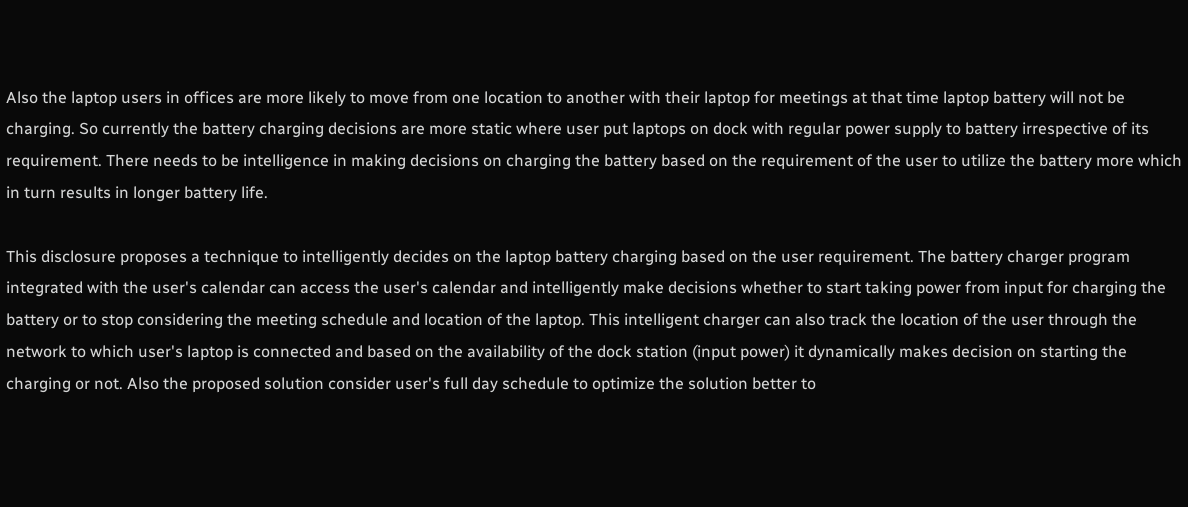Also the laptop users in offices are more likely to move from one location to another with their laptop for meetings at that time laptop battery will not be charging. So currently the battery charging decisions are more static where user put laptops on dock with regular power supply to battery irrespective of its requirement. There needs to be intelligence in making decisions on charging the battery based on the requirement of the user to utilize the battery more which in turn results in longer battery life.

This disclosure proposes a technique to intelligently decides on the laptop battery charging based on the user requirement. The battery charger program integrated with the user's calendar can access the user's calendar and intelligently make decisions whether to start taking power from input for charging the battery or to stop considering the meeting schedule and location of the laptop. This intelligent charger can also track the location of the user through the network to which user's laptop is connected and based on the availability of the dock station (input power) it dynamically makes decision on starting the charging or not. Also the proposed solution consider user's full day schedule to optimize the solution better to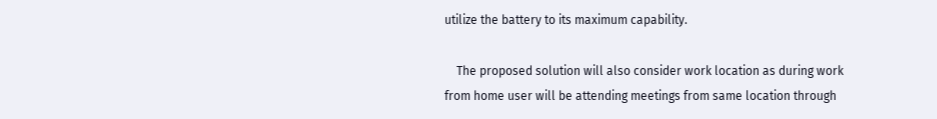utilize the battery to its maximum capability.

    The proposed solution will also consider work location as during work from home user will be attending meetings from same location through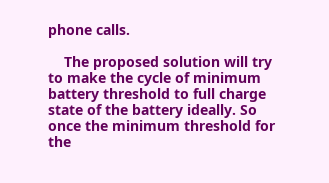phone calls.

    The proposed solution will try to make the cycle of minimum battery threshold to full charge state of the battery ideally. So once the minimum threshold for the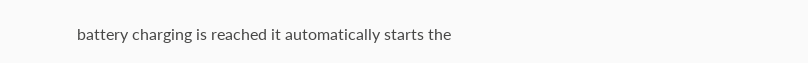battery charging is reached it automatically starts the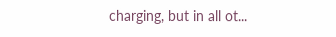charging, but in all ot...